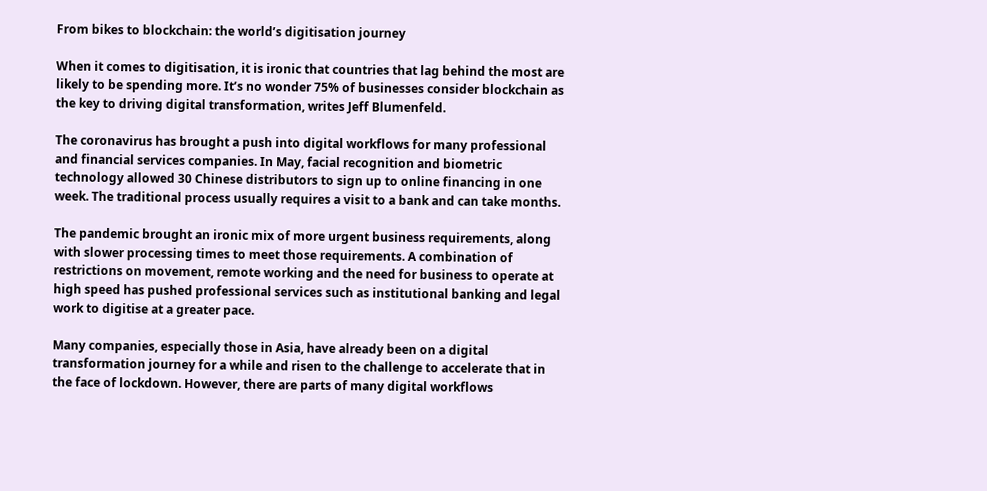From bikes to blockchain: the world’s digitisation journey

When it comes to digitisation, it is ironic that countries that lag behind the most are likely to be spending more. It’s no wonder 75% of businesses consider blockchain as the key to driving digital transformation, writes Jeff Blumenfeld.

The coronavirus has brought a push into digital workflows for many professional and financial services companies. In May, facial recognition and biometric technology allowed 30 Chinese distributors to sign up to online financing in one week. The traditional process usually requires a visit to a bank and can take months.

The pandemic brought an ironic mix of more urgent business requirements, along with slower processing times to meet those requirements. A combination of restrictions on movement, remote working and the need for business to operate at high speed has pushed professional services such as institutional banking and legal work to digitise at a greater pace.

Many companies, especially those in Asia, have already been on a digital transformation journey for a while and risen to the challenge to accelerate that in the face of lockdown. However, there are parts of many digital workflows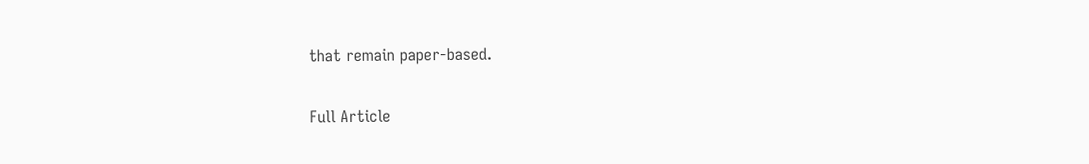that remain paper-based.

Full Article